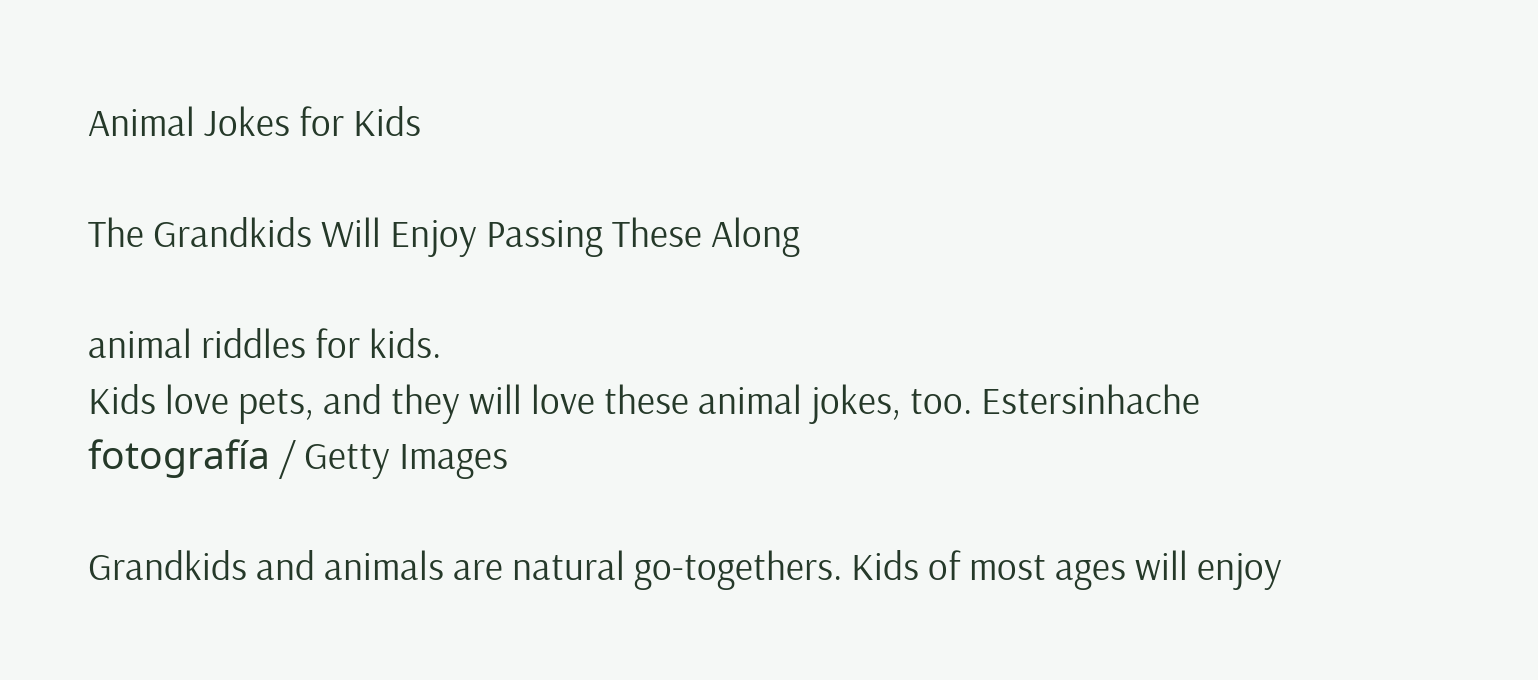Animal Jokes for Kids

The Grandkids Will Enjoy Passing These Along

animal riddles for kids.
Kids love pets, and they will love these animal jokes, too. Estersinhache fotografía / Getty Images

Grandkids and animals are natural go-togethers. Kids of most ages will enjoy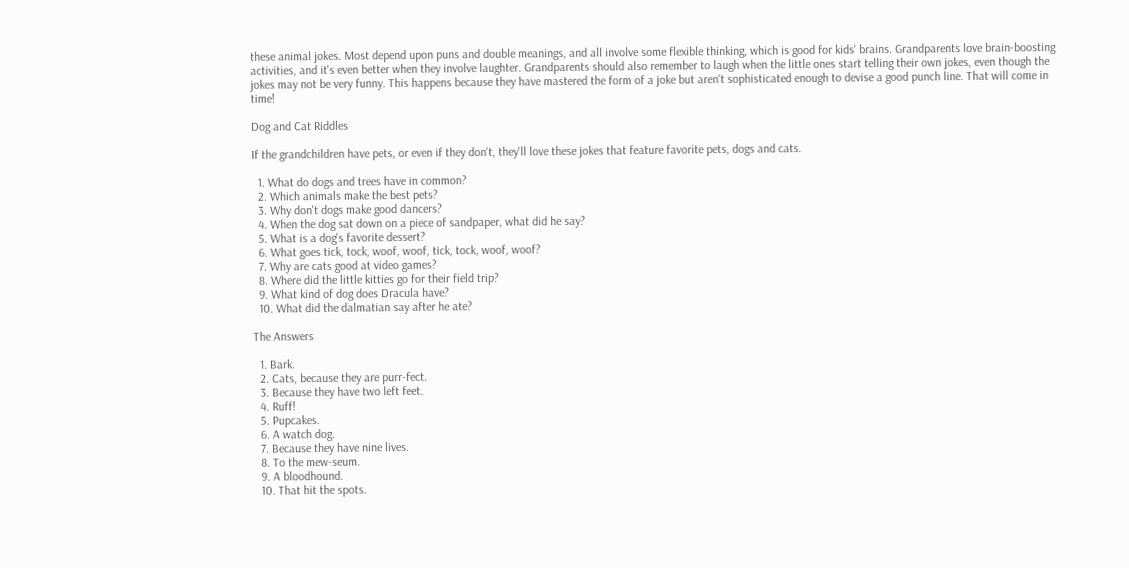these animal jokes. Most depend upon puns and double meanings, and all involve some flexible thinking, which is good for kids' brains. Grandparents love brain-boosting activities, and it's even better when they involve laughter. Grandparents should also remember to laugh when the little ones start telling their own jokes, even though the jokes may not be very funny. This happens because they have mastered the form of a joke but aren't sophisticated enough to devise a good punch line. That will come in time!

Dog and Cat Riddles

If the grandchildren have pets, or even if they don't, they'll love these jokes that feature favorite pets, dogs and cats.

  1. What do dogs and trees have in common?
  2. Which animals make the best pets?
  3. Why don't dogs make good dancers?
  4. When the dog sat down on a piece of sandpaper, what did he say?
  5. What is a dog's favorite dessert?
  6. What goes tick, tock, woof, woof, tick, tock, woof, woof?
  7. Why are cats good at video games?
  8. Where did the little kitties go for their field trip?
  9. What kind of dog does Dracula have?
  10. What did the dalmatian say after he ate?

The Answers

  1. Bark.
  2. Cats, because they are purr-fect.
  3. Because they have two left feet.
  4. Ruff!
  5. Pupcakes.
  6. A watch dog.
  7. Because they have nine lives.
  8. To the mew-seum.
  9. A bloodhound.
  10. That hit the spots.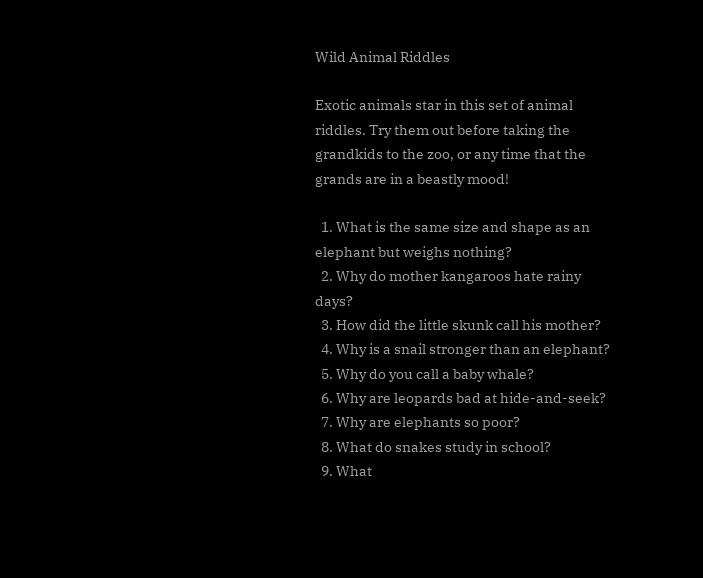Wild Animal Riddles

Exotic animals star in this set of animal riddles. Try them out before taking the grandkids to the zoo, or any time that the grands are in a beastly mood!

  1. What is the same size and shape as an elephant but weighs nothing?
  2. Why do mother kangaroos hate rainy days?
  3. How did the little skunk call his mother?
  4. Why is a snail stronger than an elephant?
  5. Why do you call a baby whale?
  6. Why are leopards bad at hide-and-seek?
  7. Why are elephants so poor?
  8. What do snakes study in school?
  9. What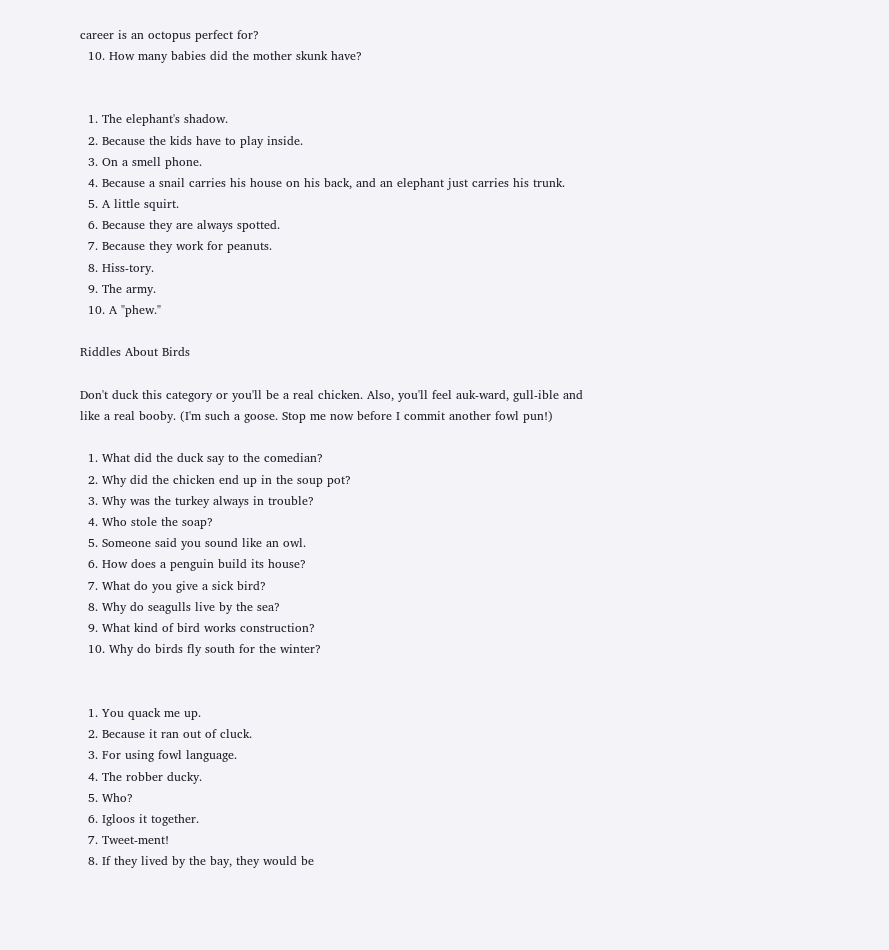career is an octopus perfect for?
  10. How many babies did the mother skunk have?


  1. The elephant's shadow.
  2. Because the kids have to play inside.
  3. On a smell phone.
  4. Because a snail carries his house on his back, and an elephant just carries his trunk.
  5. A little squirt.
  6. Because they are always spotted.
  7. Because they work for peanuts.
  8. Hiss-tory.
  9. The army.
  10. A "phew."

Riddles About Birds

Don't duck this category or you'll be a real chicken. Also, you'll feel auk-ward, gull-ible and like a real booby. (I'm such a goose. Stop me now before I commit another fowl pun!)

  1. What did the duck say to the comedian?
  2. Why did the chicken end up in the soup pot?
  3. Why was the turkey always in trouble?
  4. Who stole the soap?
  5. Someone said you sound like an owl.
  6. How does a penguin build its house?
  7. What do you give a sick bird?
  8. Why do seagulls live by the sea?
  9. What kind of bird works construction?
  10. Why do birds fly south for the winter?


  1. You quack me up.
  2. Because it ran out of cluck.
  3. For using fowl language.
  4. The robber ducky.
  5. Who?
  6. Igloos it together.
  7. Tweet-ment!
  8. If they lived by the bay, they would be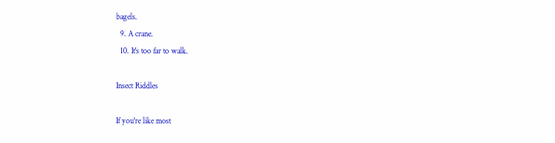bagels.
  9. A crane.
  10. It's too far to walk.

Insect Riddles

If you're like most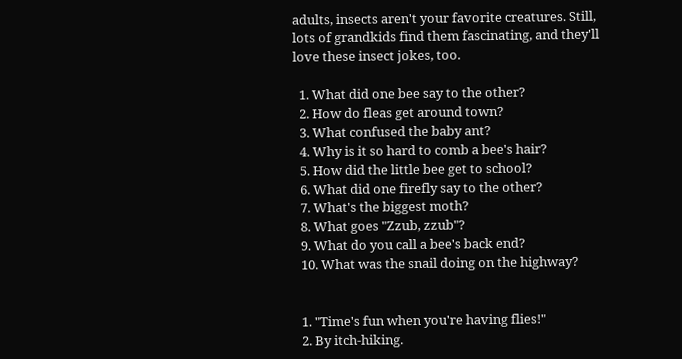adults, insects aren't your favorite creatures. Still, lots of grandkids find them fascinating, and they'll love these insect jokes, too.

  1. What did one bee say to the other?
  2. How do fleas get around town?
  3. What confused the baby ant?
  4. Why is it so hard to comb a bee's hair?
  5. How did the little bee get to school?
  6. What did one firefly say to the other?
  7. What's the biggest moth?
  8. What goes "Zzub, zzub"?
  9. What do you call a bee's back end?
  10. What was the snail doing on the highway?


  1. "Time's fun when you're having flies!"
  2. By itch-hiking.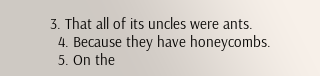3. That all of its uncles were ants.
  4. Because they have honeycombs.
  5. On the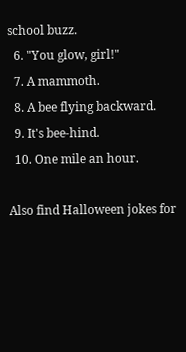school buzz.
  6. "You glow, girl!"
  7. A mammoth.
  8. A bee flying backward.
  9. It's bee-hind.
  10. One mile an hour.

Also find Halloween jokes for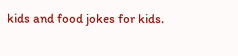kids and food jokes for kids.